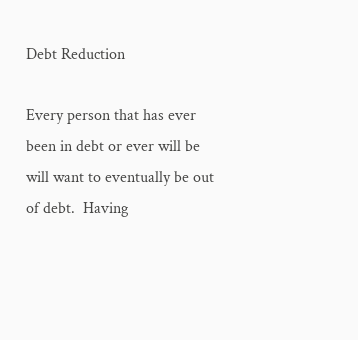Debt Reduction

Every person that has ever been in debt or ever will be will want to eventually be out of debt.  Having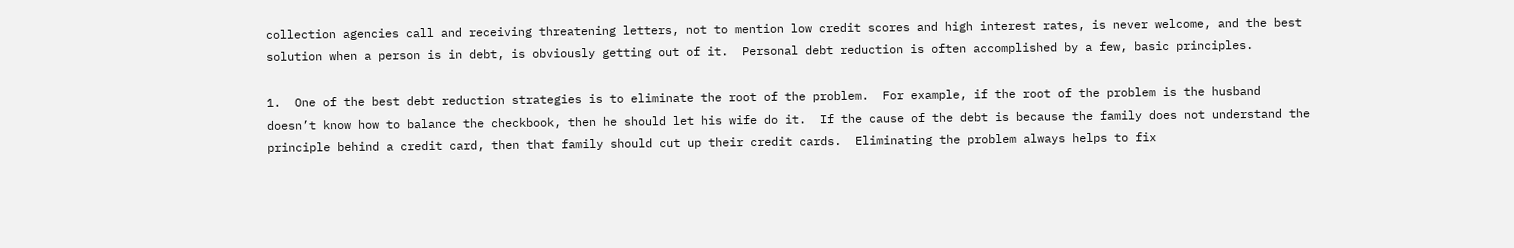collection agencies call and receiving threatening letters, not to mention low credit scores and high interest rates, is never welcome, and the best solution when a person is in debt, is obviously getting out of it.  Personal debt reduction is often accomplished by a few, basic principles.

1.  One of the best debt reduction strategies is to eliminate the root of the problem.  For example, if the root of the problem is the husband doesn’t know how to balance the checkbook, then he should let his wife do it.  If the cause of the debt is because the family does not understand the principle behind a credit card, then that family should cut up their credit cards.  Eliminating the problem always helps to fix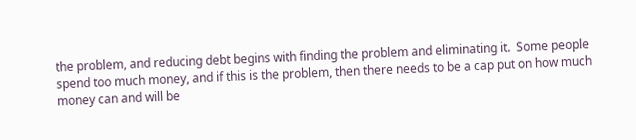the problem, and reducing debt begins with finding the problem and eliminating it.  Some people spend too much money, and if this is the problem, then there needs to be a cap put on how much money can and will be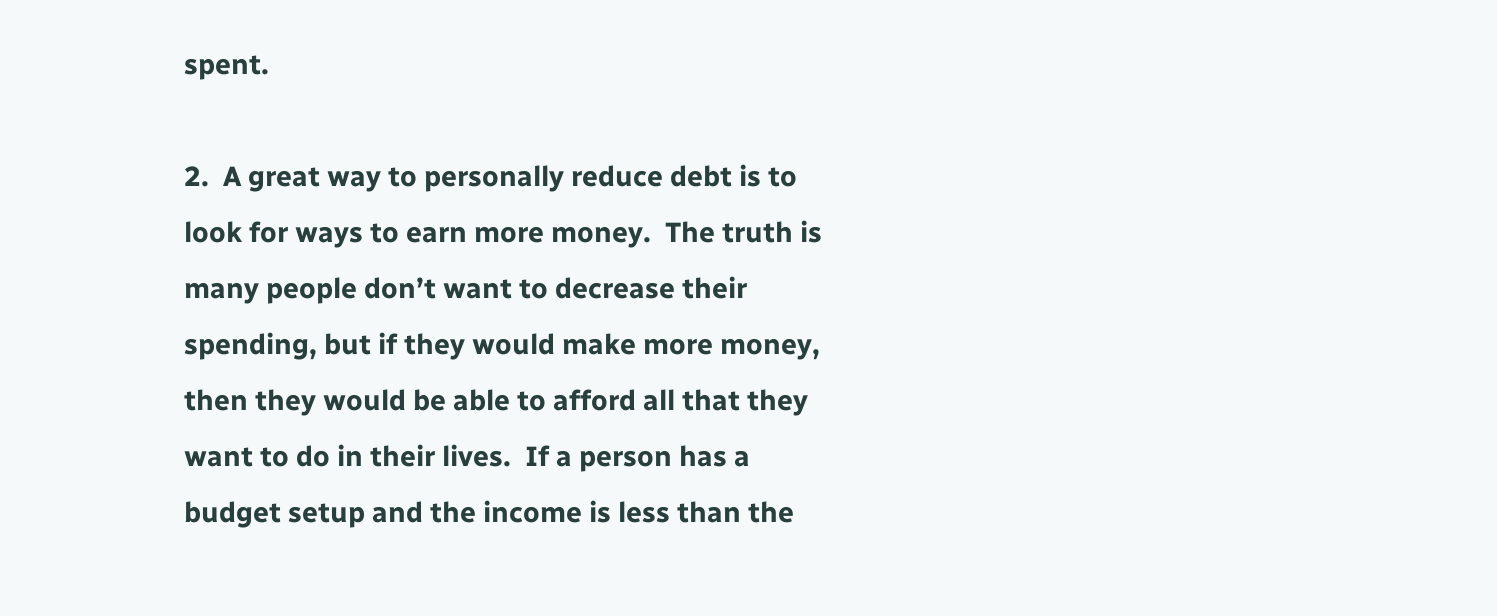spent.

2.  A great way to personally reduce debt is to look for ways to earn more money.  The truth is many people don’t want to decrease their spending, but if they would make more money, then they would be able to afford all that they want to do in their lives.  If a person has a budget setup and the income is less than the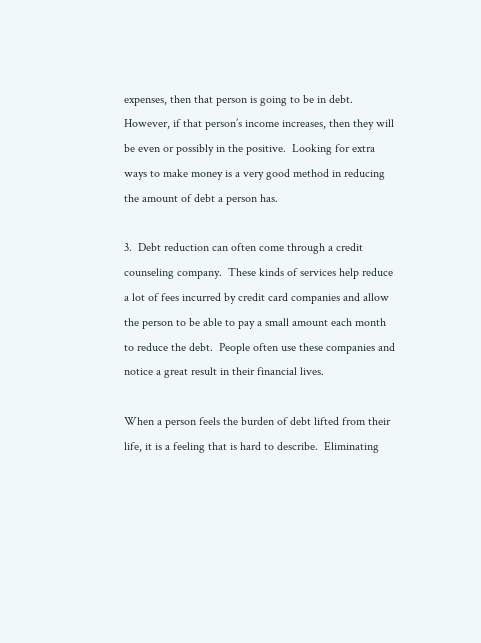expenses, then that person is going to be in debt.  However, if that person’s income increases, then they will be even or possibly in the positive.  Looking for extra ways to make money is a very good method in reducing the amount of debt a person has.

3.  Debt reduction can often come through a credit counseling company.  These kinds of services help reduce a lot of fees incurred by credit card companies and allow the person to be able to pay a small amount each month to reduce the debt.  People often use these companies and notice a great result in their financial lives.

When a person feels the burden of debt lifted from their life, it is a feeling that is hard to describe.  Eliminating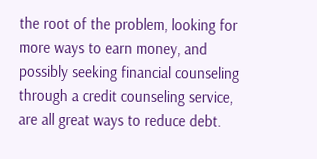the root of the problem, looking for more ways to earn money, and possibly seeking financial counseling through a credit counseling service, are all great ways to reduce debt.